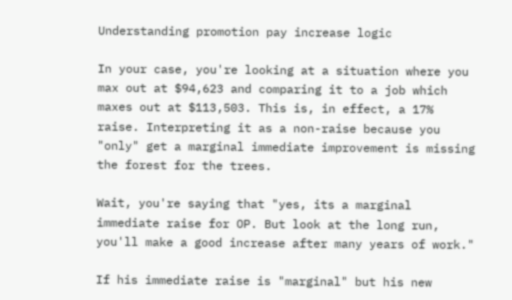Understanding promotion pay increase logic

In your case, you're looking at a situation where you max out at $94,623 and comparing it to a job which maxes out at $113,503. This is, in effect, a 17% raise. Interpreting it as a non-raise because you "only" get a marginal immediate improvement is missing the forest for the trees.

Wait, you're saying that "yes, its a marginal immediate raise for OP. But look at the long run, you'll make a good increase after many years of work."

If his immediate raise is "marginal" but his new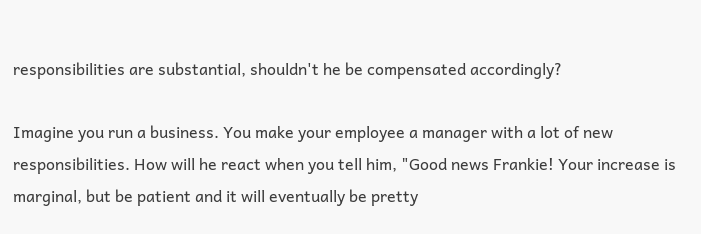responsibilities are substantial, shouldn't he be compensated accordingly?

Imagine you run a business. You make your employee a manager with a lot of new responsibilities. How will he react when you tell him, "Good news Frankie! Your increase is marginal, but be patient and it will eventually be pretty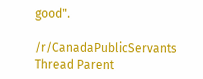good".

/r/CanadaPublicServants Thread Parent